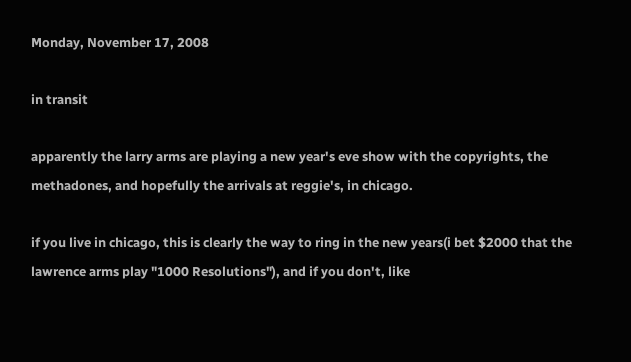Monday, November 17, 2008

in transit

apparently the larry arms are playing a new year's eve show with the copyrights, the methadones, and hopefully the arrivals at reggie's, in chicago.

if you live in chicago, this is clearly the way to ring in the new years(i bet $2000 that the lawrence arms play "1000 Resolutions"), and if you don't, like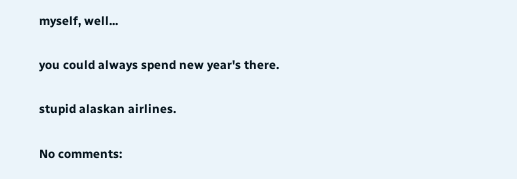myself, well...

you could always spend new year's there.

stupid alaskan airlines.

No comments: